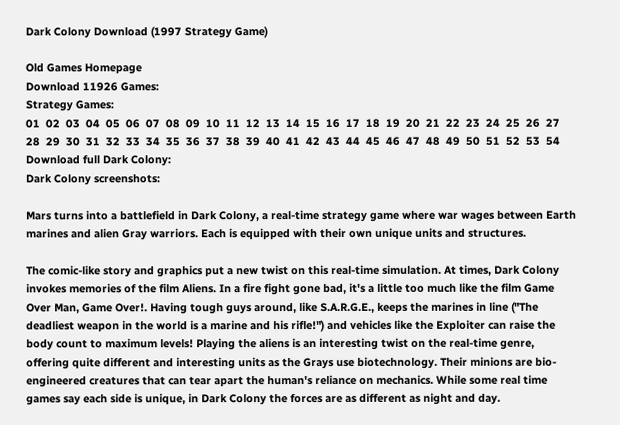Dark Colony Download (1997 Strategy Game)

Old Games Homepage
Download 11926 Games:
Strategy Games:
01  02  03  04  05  06  07  08  09  10  11  12  13  14  15  16  17  18  19  20  21  22  23  24  25  26  27  28  29  30  31  32  33  34  35  36  37  38  39  40  41  42  43  44  45  46  47  48  49  50  51  52  53  54
Download full Dark Colony:
Dark Colony screenshots:

Mars turns into a battlefield in Dark Colony, a real-time strategy game where war wages between Earth marines and alien Gray warriors. Each is equipped with their own unique units and structures.

The comic-like story and graphics put a new twist on this real-time simulation. At times, Dark Colony invokes memories of the film Aliens. In a fire fight gone bad, it's a little too much like the film Game Over Man, Game Over!. Having tough guys around, like S.A.R.G.E., keeps the marines in line ("The deadliest weapon in the world is a marine and his rifle!") and vehicles like the Exploiter can raise the body count to maximum levels! Playing the aliens is an interesting twist on the real-time genre, offering quite different and interesting units as the Grays use biotechnology. Their minions are bio-engineered creatures that can tear apart the human's reliance on mechanics. While some real time games say each side is unique, in Dark Colony the forces are as different as night and day.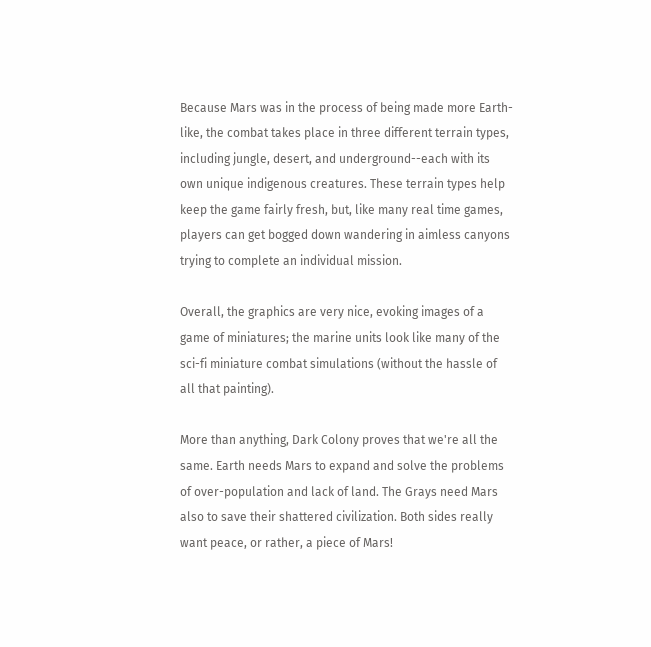Because Mars was in the process of being made more Earth-like, the combat takes place in three different terrain types, including jungle, desert, and underground--each with its own unique indigenous creatures. These terrain types help keep the game fairly fresh, but, like many real time games, players can get bogged down wandering in aimless canyons trying to complete an individual mission.

Overall, the graphics are very nice, evoking images of a game of miniatures; the marine units look like many of the sci-fi miniature combat simulations (without the hassle of all that painting).

More than anything, Dark Colony proves that we're all the same. Earth needs Mars to expand and solve the problems of over-population and lack of land. The Grays need Mars also to save their shattered civilization. Both sides really want peace, or rather, a piece of Mars!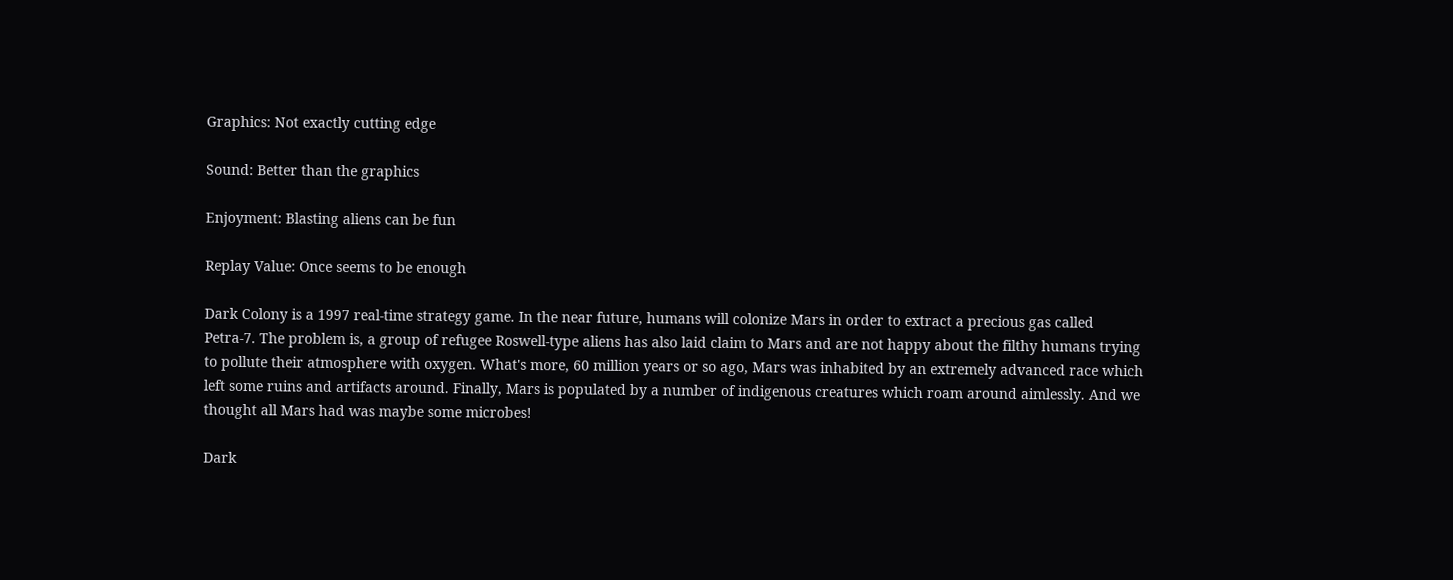Graphics: Not exactly cutting edge

Sound: Better than the graphics

Enjoyment: Blasting aliens can be fun

Replay Value: Once seems to be enough

Dark Colony is a 1997 real-time strategy game. In the near future, humans will colonize Mars in order to extract a precious gas called Petra-7. The problem is, a group of refugee Roswell-type aliens has also laid claim to Mars and are not happy about the filthy humans trying to pollute their atmosphere with oxygen. What's more, 60 million years or so ago, Mars was inhabited by an extremely advanced race which left some ruins and artifacts around. Finally, Mars is populated by a number of indigenous creatures which roam around aimlessly. And we thought all Mars had was maybe some microbes!

Dark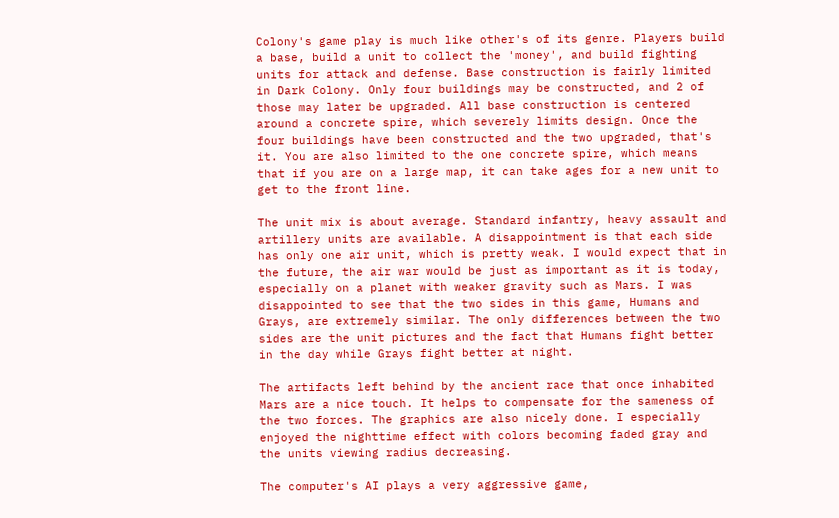Colony's game play is much like other's of its genre. Players build a base, build a unit to collect the 'money', and build fighting units for attack and defense. Base construction is fairly limited in Dark Colony. Only four buildings may be constructed, and 2 of those may later be upgraded. All base construction is centered around a concrete spire, which severely limits design. Once the four buildings have been constructed and the two upgraded, that's it. You are also limited to the one concrete spire, which means that if you are on a large map, it can take ages for a new unit to get to the front line.

The unit mix is about average. Standard infantry, heavy assault and artillery units are available. A disappointment is that each side has only one air unit, which is pretty weak. I would expect that in the future, the air war would be just as important as it is today, especially on a planet with weaker gravity such as Mars. I was disappointed to see that the two sides in this game, Humans and Grays, are extremely similar. The only differences between the two sides are the unit pictures and the fact that Humans fight better in the day while Grays fight better at night.

The artifacts left behind by the ancient race that once inhabited Mars are a nice touch. It helps to compensate for the sameness of the two forces. The graphics are also nicely done. I especially enjoyed the nighttime effect with colors becoming faded gray and the units viewing radius decreasing.

The computer's AI plays a very aggressive game,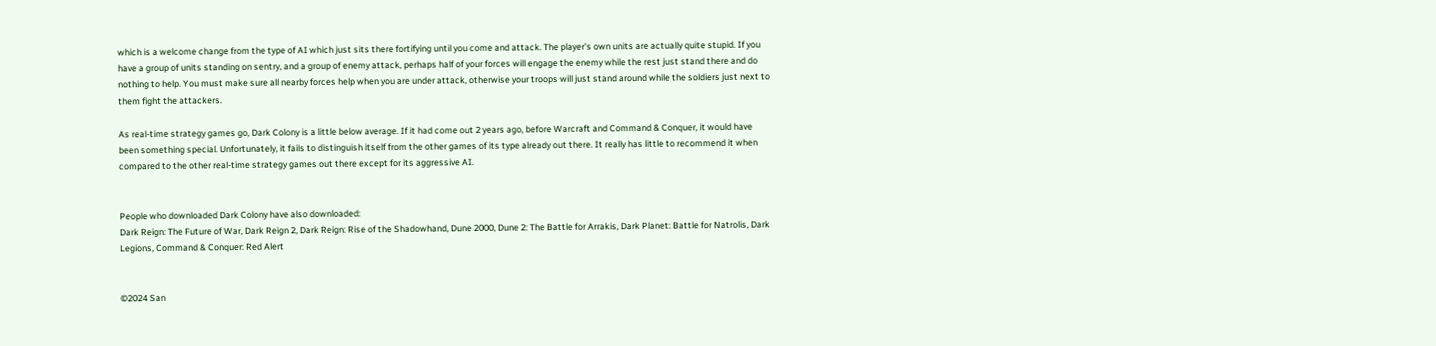which is a welcome change from the type of AI which just sits there fortifying until you come and attack. The player's own units are actually quite stupid. If you have a group of units standing on sentry, and a group of enemy attack, perhaps half of your forces will engage the enemy while the rest just stand there and do nothing to help. You must make sure all nearby forces help when you are under attack, otherwise your troops will just stand around while the soldiers just next to them fight the attackers.

As real-time strategy games go, Dark Colony is a little below average. If it had come out 2 years ago, before Warcraft and Command & Conquer, it would have been something special. Unfortunately, it fails to distinguish itself from the other games of its type already out there. It really has little to recommend it when compared to the other real-time strategy games out there except for its aggressive AI.


People who downloaded Dark Colony have also downloaded:
Dark Reign: The Future of War, Dark Reign 2, Dark Reign: Rise of the Shadowhand, Dune 2000, Dune 2: The Battle for Arrakis, Dark Planet: Battle for Natrolis, Dark Legions, Command & Conquer: Red Alert


©2024 San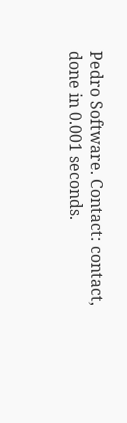Pedro Software. Contact: contact, done in 0.001 seconds.